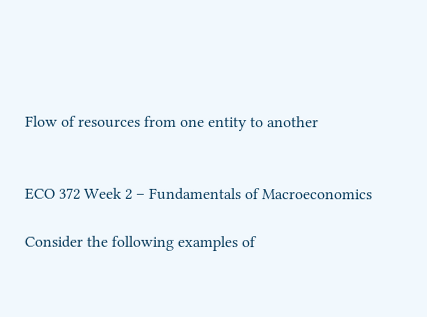Flow of resources from one entity to another


ECO 372 Week 2 – Fundamentals of Macroeconomics

Consider the following examples of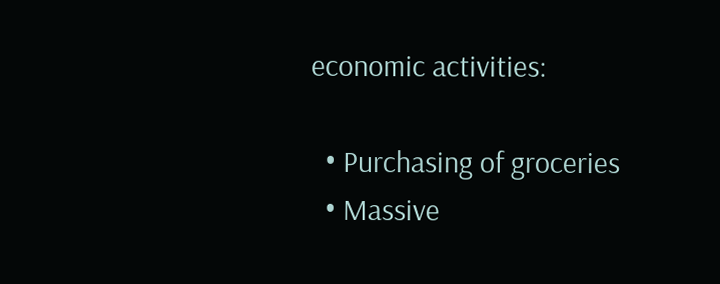economic activities:

  • Purchasing of groceries
  • Massive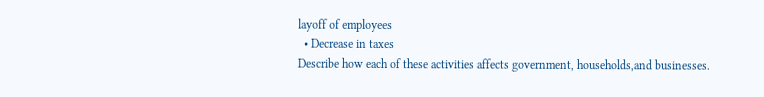layoff of employees
  • Decrease in taxes
Describe how each of these activities affects government, households,and businesses.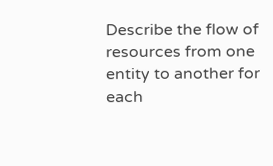Describe the flow of resources from one entity to another for each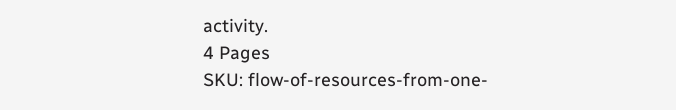activity.
4 Pages
SKU: flow-of-resources-from-one-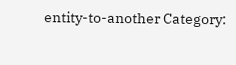entity-to-another Category: